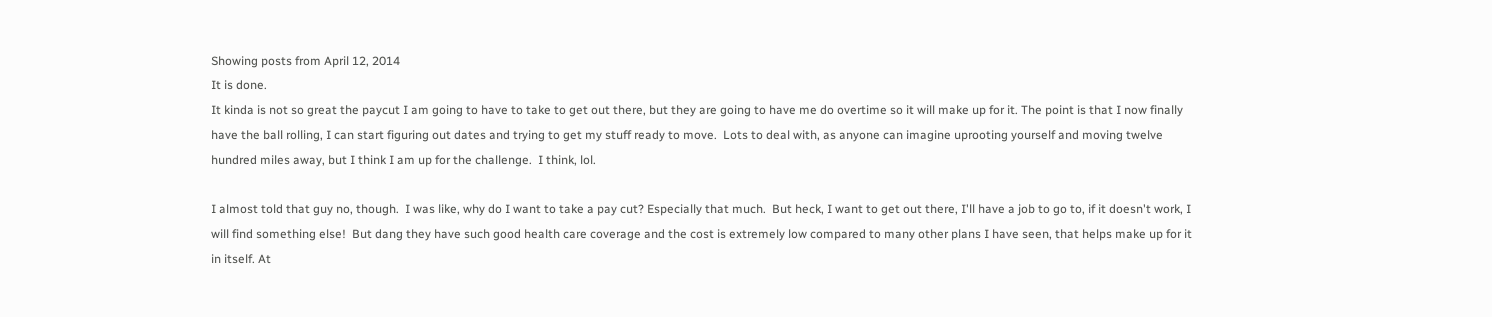Showing posts from April 12, 2014
It is done.
It kinda is not so great the paycut I am going to have to take to get out there, but they are going to have me do overtime so it will make up for it. The point is that I now finally have the ball rolling, I can start figuring out dates and trying to get my stuff ready to move.  Lots to deal with, as anyone can imagine uprooting yourself and moving twelve hundred miles away, but I think I am up for the challenge.  I think, lol.

I almost told that guy no, though.  I was like, why do I want to take a pay cut? Especially that much.  But heck, I want to get out there, I'll have a job to go to, if it doesn't work, I will find something else!  But dang they have such good health care coverage and the cost is extremely low compared to many other plans I have seen, that helps make up for it in itself. At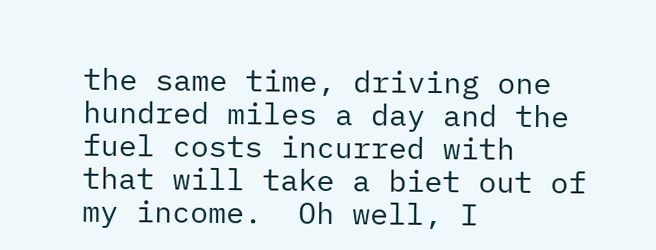the same time, driving one hundred miles a day and the fuel costs incurred with that will take a biet out of my income.  Oh well, I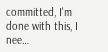committed, I'm done with this, I nee…